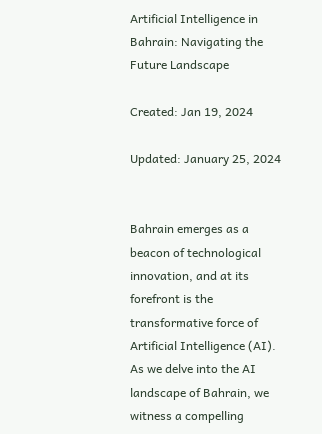Artificial Intelligence in Bahrain: Navigating the Future Landscape

Created: Jan 19, 2024

Updated: January 25, 2024


Bahrain emerges as a beacon of technological innovation, and at its forefront is the transformative force of Artificial Intelligence (AI). As we delve into the AI landscape of Bahrain, we witness a compelling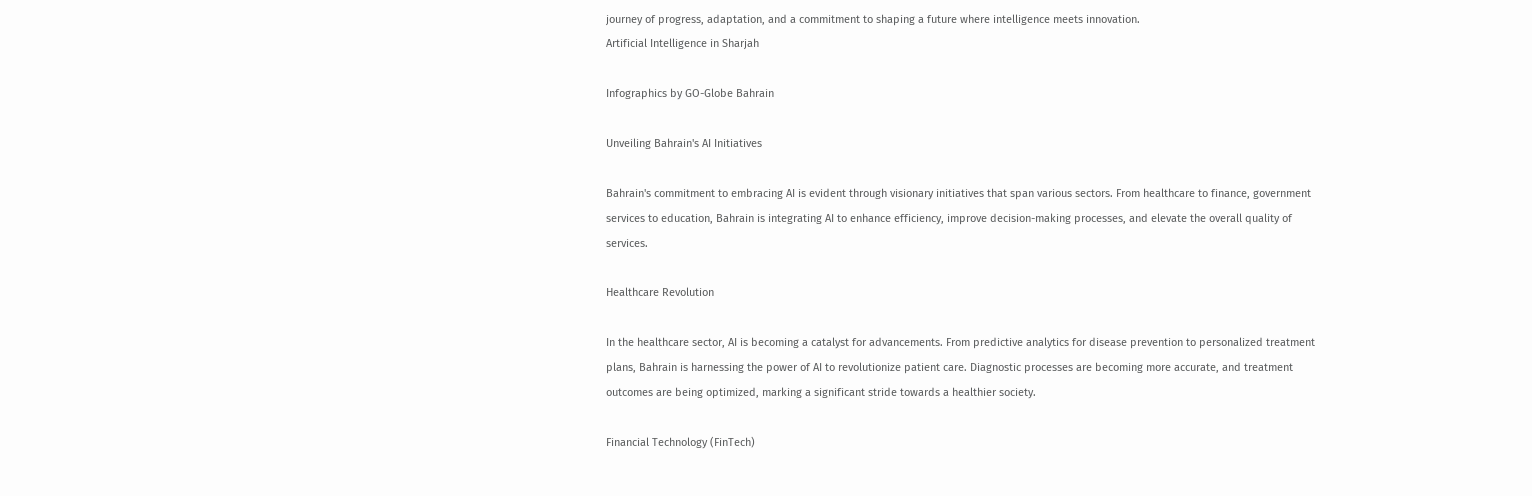journey of progress, adaptation, and a commitment to shaping a future where intelligence meets innovation.
Artificial Intelligence in Sharjah

Infographics by GO-Globe Bahrain

Unveiling Bahrain's AI Initiatives

Bahrain's commitment to embracing AI is evident through visionary initiatives that span various sectors. From healthcare to finance, government services to education, Bahrain is integrating AI to enhance efficiency, improve decision-making processes, and elevate the overall quality of services.

Healthcare Revolution

In the healthcare sector, AI is becoming a catalyst for advancements. From predictive analytics for disease prevention to personalized treatment plans, Bahrain is harnessing the power of AI to revolutionize patient care. Diagnostic processes are becoming more accurate, and treatment outcomes are being optimized, marking a significant stride towards a healthier society.

Financial Technology (FinTech)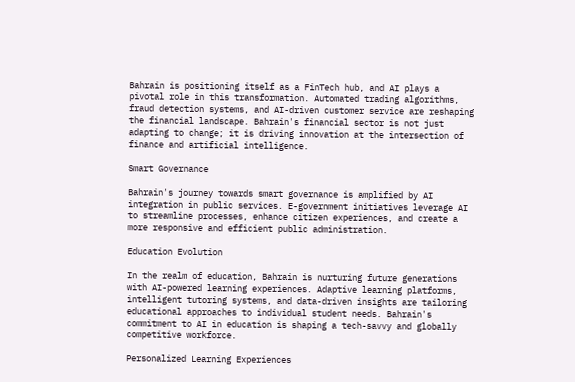Bahrain is positioning itself as a FinTech hub, and AI plays a pivotal role in this transformation. Automated trading algorithms, fraud detection systems, and AI-driven customer service are reshaping the financial landscape. Bahrain's financial sector is not just adapting to change; it is driving innovation at the intersection of finance and artificial intelligence.

Smart Governance

Bahrain's journey towards smart governance is amplified by AI integration in public services. E-government initiatives leverage AI to streamline processes, enhance citizen experiences, and create a more responsive and efficient public administration.

Education Evolution

In the realm of education, Bahrain is nurturing future generations with AI-powered learning experiences. Adaptive learning platforms, intelligent tutoring systems, and data-driven insights are tailoring educational approaches to individual student needs. Bahrain's commitment to AI in education is shaping a tech-savvy and globally competitive workforce.

Personalized Learning Experiences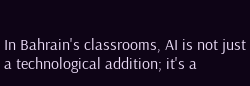In Bahrain's classrooms, AI is not just a technological addition; it's a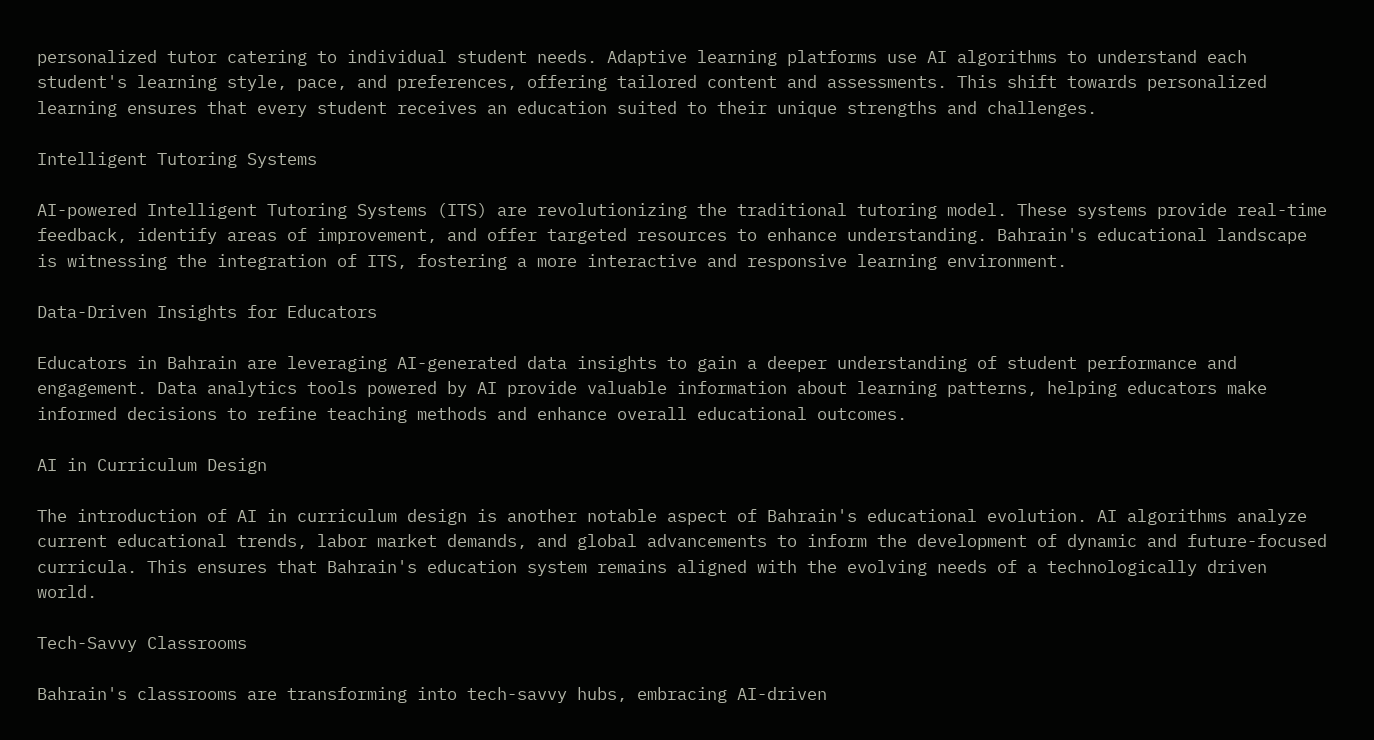personalized tutor catering to individual student needs. Adaptive learning platforms use AI algorithms to understand each student's learning style, pace, and preferences, offering tailored content and assessments. This shift towards personalized learning ensures that every student receives an education suited to their unique strengths and challenges.

Intelligent Tutoring Systems

AI-powered Intelligent Tutoring Systems (ITS) are revolutionizing the traditional tutoring model. These systems provide real-time feedback, identify areas of improvement, and offer targeted resources to enhance understanding. Bahrain's educational landscape is witnessing the integration of ITS, fostering a more interactive and responsive learning environment.

Data-Driven Insights for Educators

Educators in Bahrain are leveraging AI-generated data insights to gain a deeper understanding of student performance and engagement. Data analytics tools powered by AI provide valuable information about learning patterns, helping educators make informed decisions to refine teaching methods and enhance overall educational outcomes.

AI in Curriculum Design

The introduction of AI in curriculum design is another notable aspect of Bahrain's educational evolution. AI algorithms analyze current educational trends, labor market demands, and global advancements to inform the development of dynamic and future-focused curricula. This ensures that Bahrain's education system remains aligned with the evolving needs of a technologically driven world.

Tech-Savvy Classrooms

Bahrain's classrooms are transforming into tech-savvy hubs, embracing AI-driven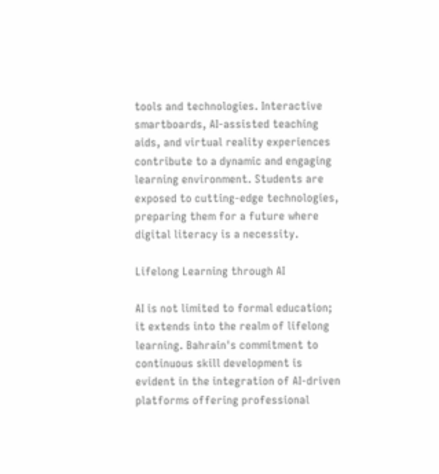tools and technologies. Interactive smartboards, AI-assisted teaching aids, and virtual reality experiences contribute to a dynamic and engaging learning environment. Students are exposed to cutting-edge technologies, preparing them for a future where digital literacy is a necessity.

Lifelong Learning through AI

AI is not limited to formal education; it extends into the realm of lifelong learning. Bahrain's commitment to continuous skill development is evident in the integration of AI-driven platforms offering professional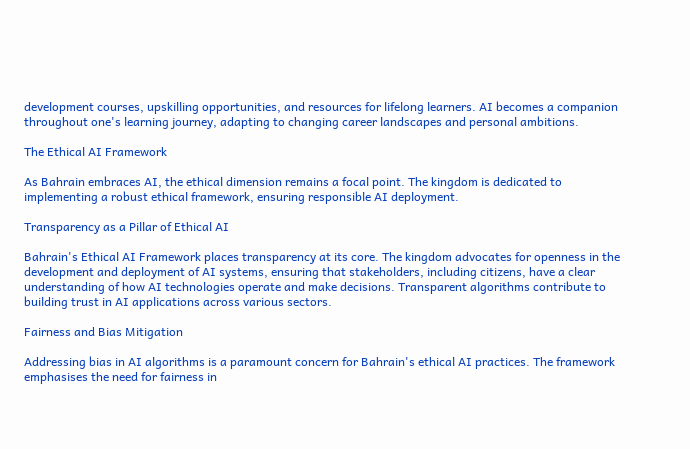development courses, upskilling opportunities, and resources for lifelong learners. AI becomes a companion throughout one's learning journey, adapting to changing career landscapes and personal ambitions.

The Ethical AI Framework

As Bahrain embraces AI, the ethical dimension remains a focal point. The kingdom is dedicated to implementing a robust ethical framework, ensuring responsible AI deployment.

Transparency as a Pillar of Ethical AI

Bahrain's Ethical AI Framework places transparency at its core. The kingdom advocates for openness in the development and deployment of AI systems, ensuring that stakeholders, including citizens, have a clear understanding of how AI technologies operate and make decisions. Transparent algorithms contribute to building trust in AI applications across various sectors.

Fairness and Bias Mitigation

Addressing bias in AI algorithms is a paramount concern for Bahrain's ethical AI practices. The framework emphasises the need for fairness in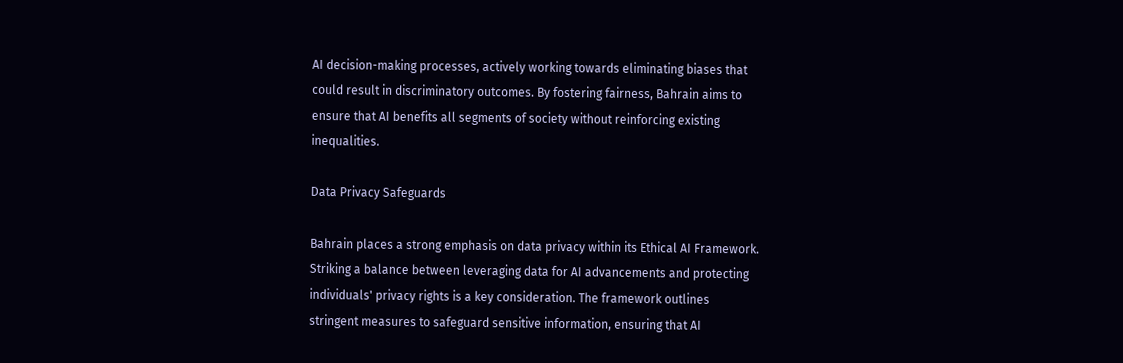AI decision-making processes, actively working towards eliminating biases that could result in discriminatory outcomes. By fostering fairness, Bahrain aims to ensure that AI benefits all segments of society without reinforcing existing inequalities.

Data Privacy Safeguards

Bahrain places a strong emphasis on data privacy within its Ethical AI Framework. Striking a balance between leveraging data for AI advancements and protecting individuals' privacy rights is a key consideration. The framework outlines stringent measures to safeguard sensitive information, ensuring that AI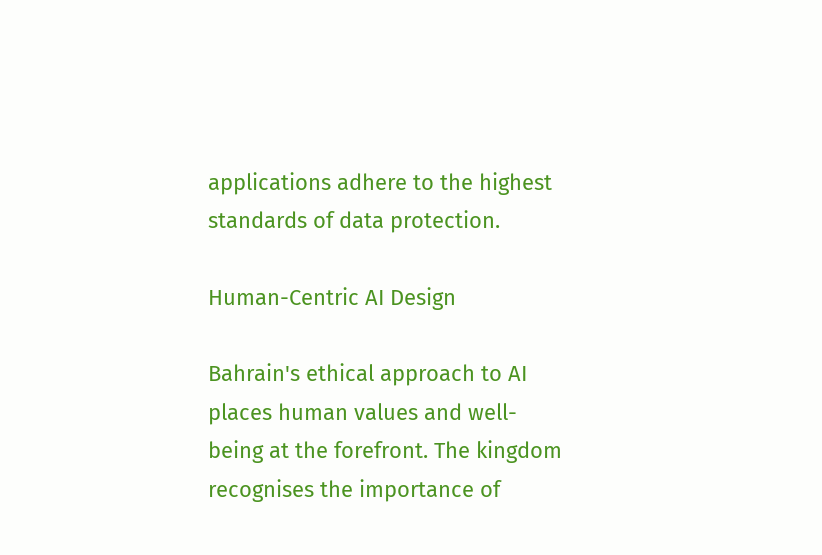applications adhere to the highest standards of data protection.

Human-Centric AI Design

Bahrain's ethical approach to AI places human values and well-being at the forefront. The kingdom recognises the importance of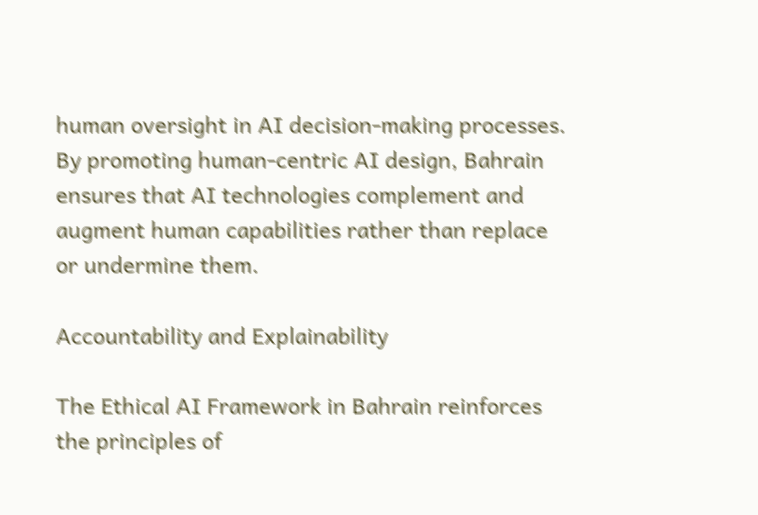human oversight in AI decision-making processes. By promoting human-centric AI design, Bahrain ensures that AI technologies complement and augment human capabilities rather than replace or undermine them.

Accountability and Explainability

The Ethical AI Framework in Bahrain reinforces the principles of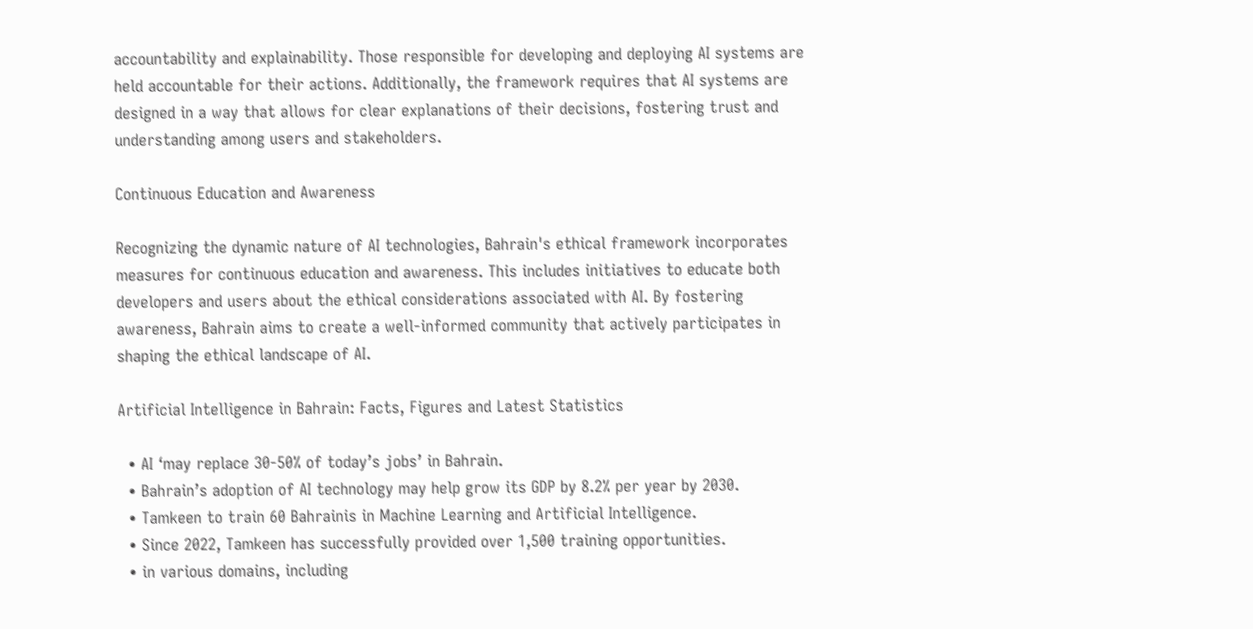accountability and explainability. Those responsible for developing and deploying AI systems are held accountable for their actions. Additionally, the framework requires that AI systems are designed in a way that allows for clear explanations of their decisions, fostering trust and understanding among users and stakeholders.

Continuous Education and Awareness

Recognizing the dynamic nature of AI technologies, Bahrain's ethical framework incorporates measures for continuous education and awareness. This includes initiatives to educate both developers and users about the ethical considerations associated with AI. By fostering awareness, Bahrain aims to create a well-informed community that actively participates in shaping the ethical landscape of AI.

Artificial Intelligence in Bahrain: Facts, Figures and Latest Statistics

  • AI ‘may replace 30-50% of today’s jobs’ in Bahrain.
  • Bahrain’s adoption of AI technology may help grow its GDP by 8.2% per year by 2030.
  • Tamkeen to train 60 Bahrainis in Machine Learning and Artificial Intelligence.
  • Since 2022, Tamkeen has successfully provided over 1,500 training opportunities.
  • in various domains, including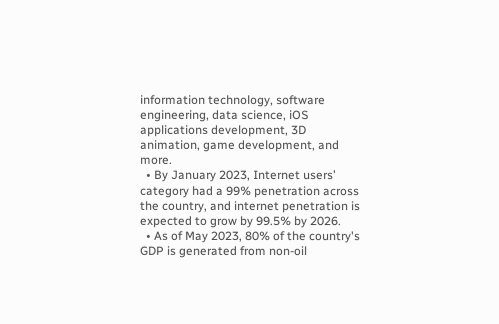information technology, software engineering, data science, iOS applications development, 3D animation, game development, and more.
  • By January 2023, Internet users’ category had a 99% penetration across the country, and internet penetration is expected to grow by 99.5% by 2026.
  • As of May 2023, 80% of the country's GDP is generated from non-oil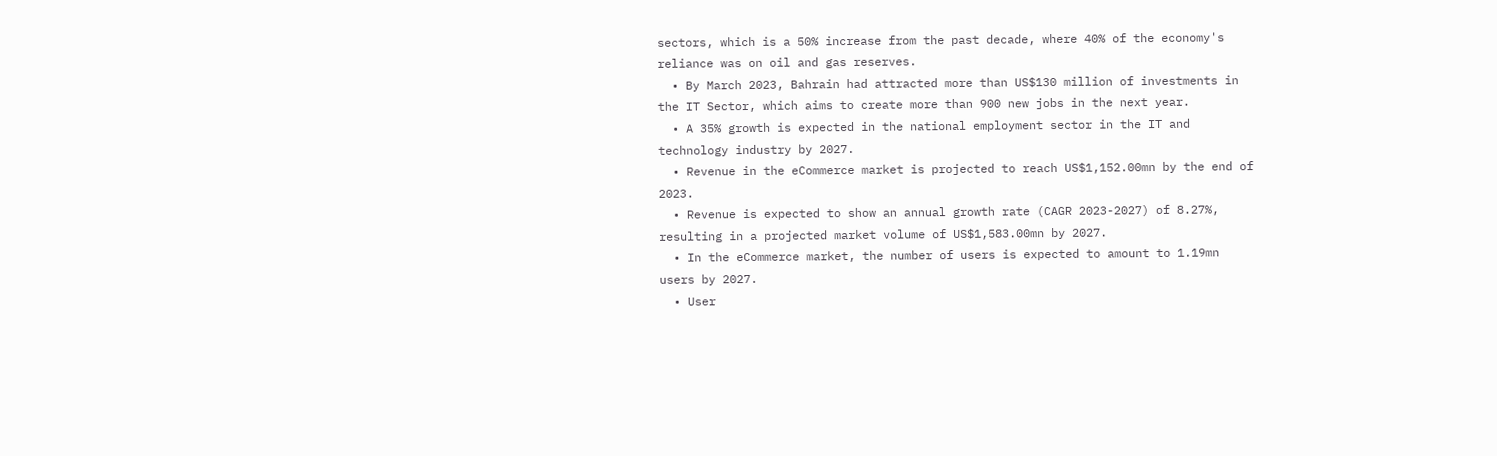sectors, which is a 50% increase from the past decade, where 40% of the economy's reliance was on oil and gas reserves.
  • By March 2023, Bahrain had attracted more than US$130 million of investments in the IT Sector, which aims to create more than 900 new jobs in the next year.
  • A 35% growth is expected in the national employment sector in the IT and technology industry by 2027.
  • Revenue in the eCommerce market is projected to reach US$1,152.00mn by the end of 2023.
  • Revenue is expected to show an annual growth rate (CAGR 2023-2027) of 8.27%, resulting in a projected market volume of US$1,583.00mn by 2027.
  • In the eCommerce market, the number of users is expected to amount to 1.19mn users by 2027.
  • User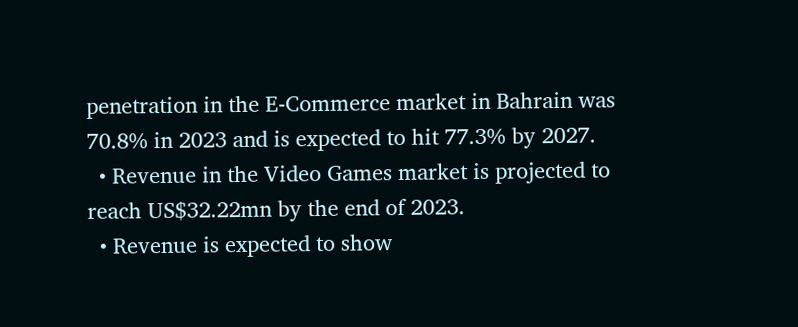penetration in the E-Commerce market in Bahrain was 70.8% in 2023 and is expected to hit 77.3% by 2027.
  • Revenue in the Video Games market is projected to reach US$32.22mn by the end of 2023.
  • Revenue is expected to show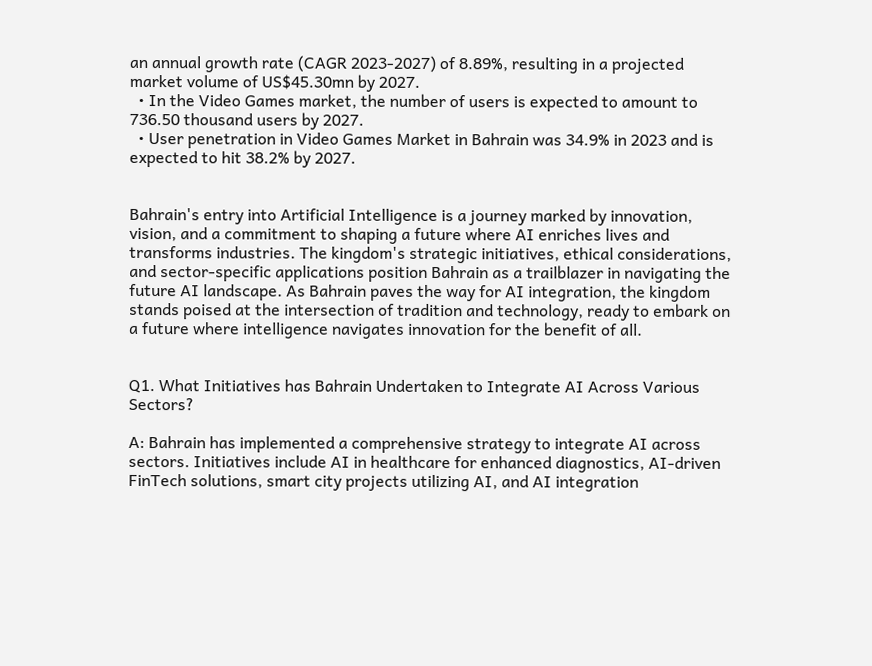an annual growth rate (CAGR 2023-2027) of 8.89%, resulting in a projected market volume of US$45.30mn by 2027.
  • In the Video Games market, the number of users is expected to amount to 736.50 thousand users by 2027.
  • User penetration in Video Games Market in Bahrain was 34.9% in 2023 and is expected to hit 38.2% by 2027.


Bahrain's entry into Artificial Intelligence is a journey marked by innovation, vision, and a commitment to shaping a future where AI enriches lives and transforms industries. The kingdom's strategic initiatives, ethical considerations, and sector-specific applications position Bahrain as a trailblazer in navigating the future AI landscape. As Bahrain paves the way for AI integration, the kingdom stands poised at the intersection of tradition and technology, ready to embark on a future where intelligence navigates innovation for the benefit of all.


Q1. What Initiatives has Bahrain Undertaken to Integrate AI Across Various Sectors?

A: Bahrain has implemented a comprehensive strategy to integrate AI across sectors. Initiatives include AI in healthcare for enhanced diagnostics, AI-driven FinTech solutions, smart city projects utilizing AI, and AI integration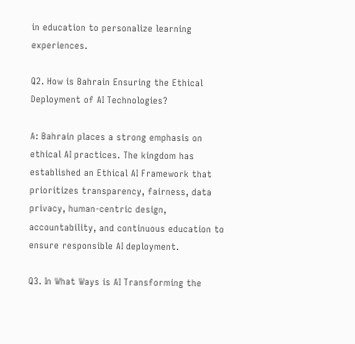in education to personalize learning experiences.

Q2. How is Bahrain Ensuring the Ethical Deployment of AI Technologies?

A: Bahrain places a strong emphasis on ethical AI practices. The kingdom has established an Ethical AI Framework that prioritizes transparency, fairness, data privacy, human-centric design, accountability, and continuous education to ensure responsible AI deployment.

Q3. In What Ways is AI Transforming the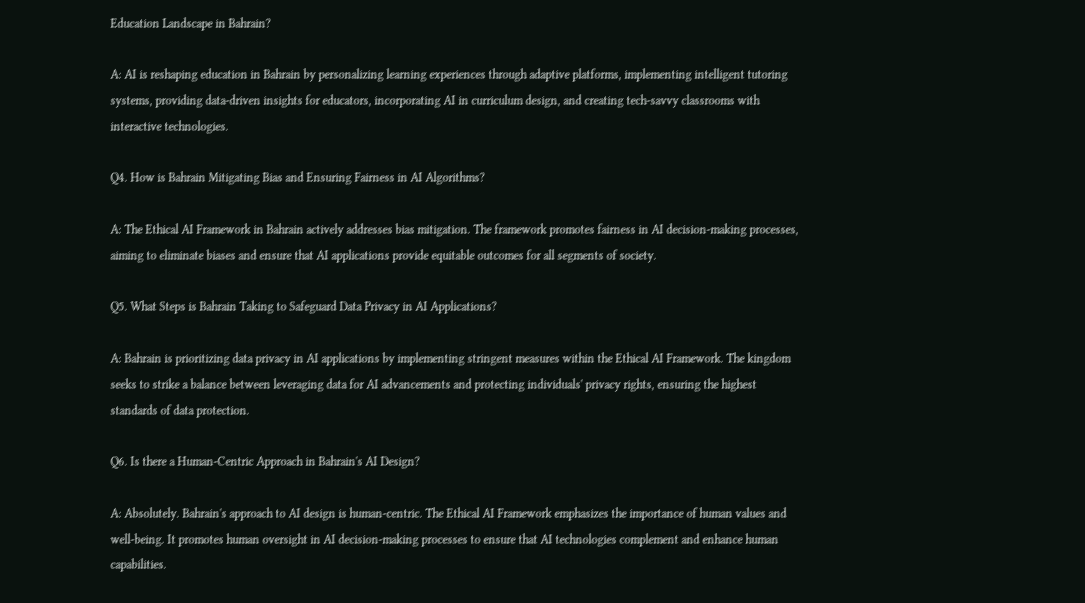Education Landscape in Bahrain?

A: AI is reshaping education in Bahrain by personalizing learning experiences through adaptive platforms, implementing intelligent tutoring systems, providing data-driven insights for educators, incorporating AI in curriculum design, and creating tech-savvy classrooms with interactive technologies.

Q4. How is Bahrain Mitigating Bias and Ensuring Fairness in AI Algorithms?

A: The Ethical AI Framework in Bahrain actively addresses bias mitigation. The framework promotes fairness in AI decision-making processes, aiming to eliminate biases and ensure that AI applications provide equitable outcomes for all segments of society.

Q5. What Steps is Bahrain Taking to Safeguard Data Privacy in AI Applications?

A: Bahrain is prioritizing data privacy in AI applications by implementing stringent measures within the Ethical AI Framework. The kingdom seeks to strike a balance between leveraging data for AI advancements and protecting individuals' privacy rights, ensuring the highest standards of data protection.

Q6. Is there a Human-Centric Approach in Bahrain's AI Design?

A: Absolutely. Bahrain's approach to AI design is human-centric. The Ethical AI Framework emphasizes the importance of human values and well-being. It promotes human oversight in AI decision-making processes to ensure that AI technologies complement and enhance human capabilities.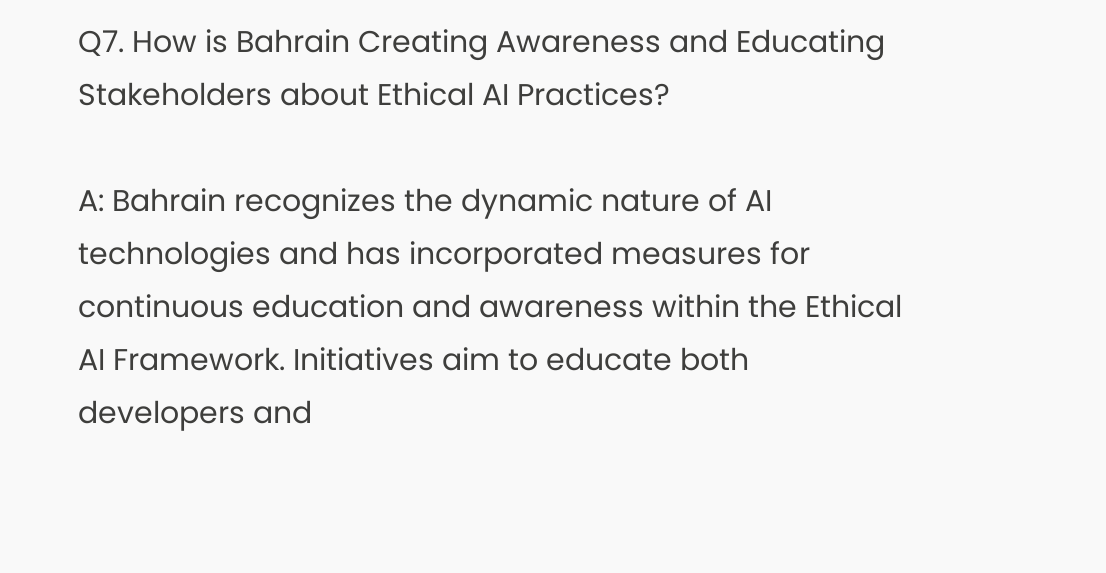Q7. How is Bahrain Creating Awareness and Educating Stakeholders about Ethical AI Practices?

A: Bahrain recognizes the dynamic nature of AI technologies and has incorporated measures for continuous education and awareness within the Ethical AI Framework. Initiatives aim to educate both developers and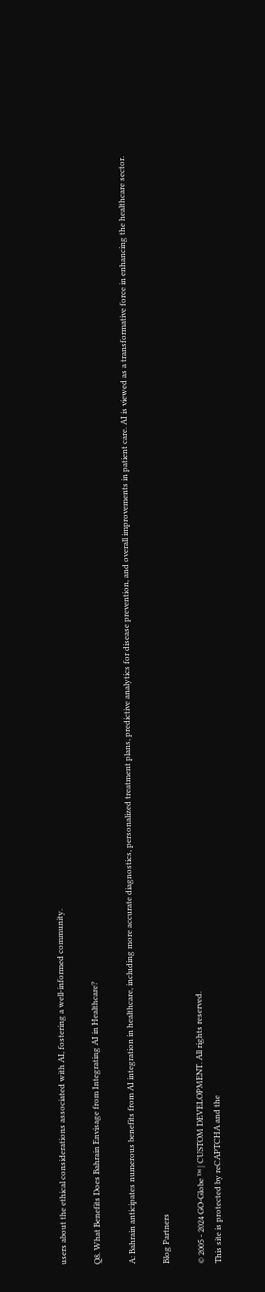users about the ethical considerations associated with AI, fostering a well-informed community.

Q8. What Benefits Does Bahrain Envisage from Integrating AI in Healthcare?

A: Bahrain anticipates numerous benefits from AI integration in healthcare, including more accurate diagnostics, personalized treatment plans, predictive analytics for disease prevention, and overall improvements in patient care. AI is viewed as a transformative force in enhancing the healthcare sector.

Blog Partners

© 2005 - 2024 GO-Globe ™ | CUSTOM DEVELOPMENT. All rights reserved.
This site is protected by reCAPTCHA and the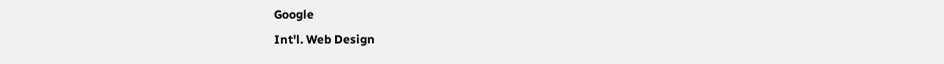Google
Int'l. Web Design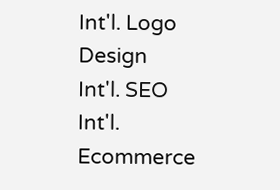Int'l. Logo Design
Int'l. SEO
Int'l. Ecommerce